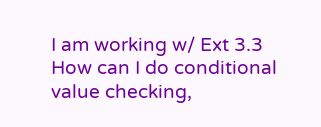I am working w/ Ext 3.3
How can I do conditional value checking,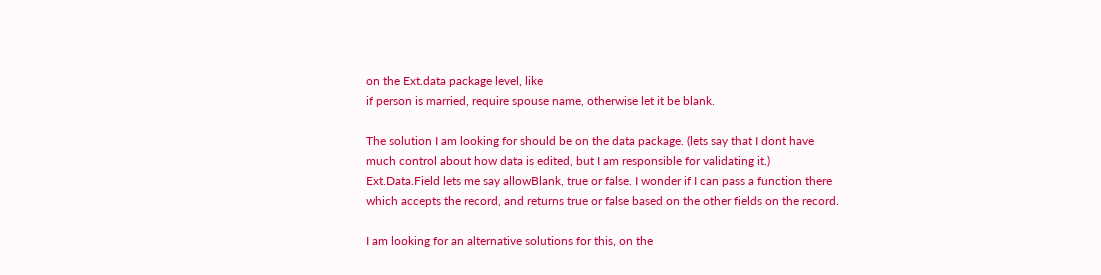on the Ext.data package level, like
if person is married, require spouse name, otherwise let it be blank.

The solution I am looking for should be on the data package. (lets say that I dont have much control about how data is edited, but I am responsible for validating it.)
Ext.Data.Field lets me say allowBlank, true or false. I wonder if I can pass a function there which accepts the record, and returns true or false based on the other fields on the record.

I am looking for an alternative solutions for this, on the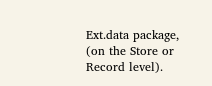Ext.data package, (on the Store or Record level).